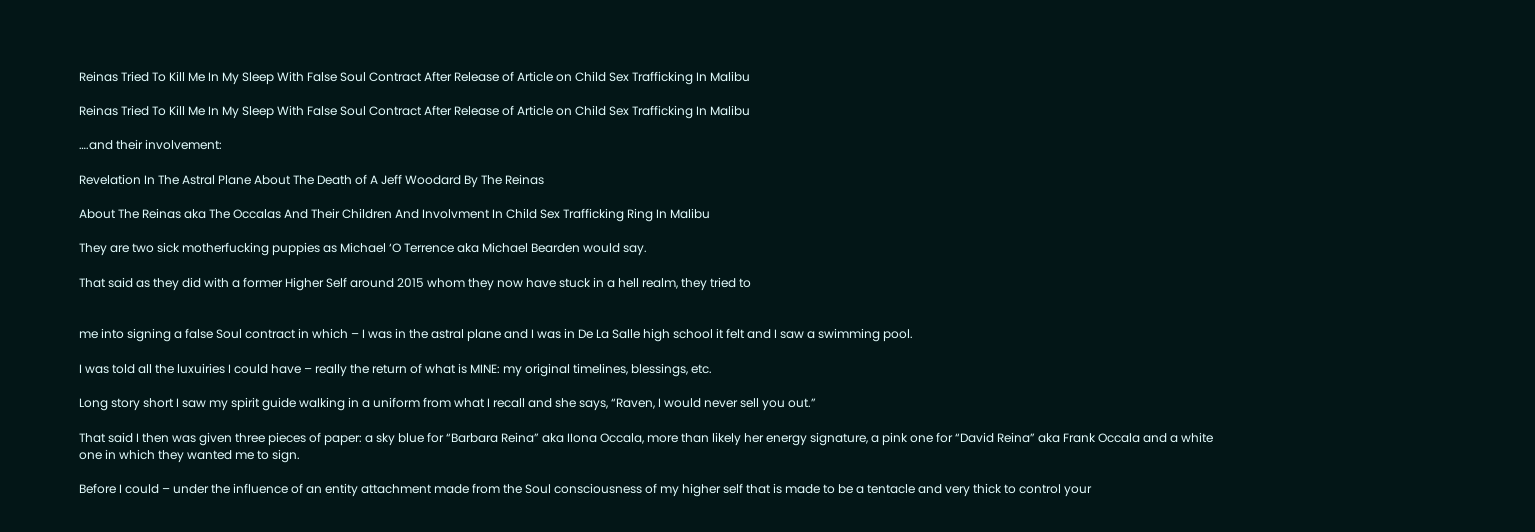Reinas Tried To Kill Me In My Sleep With False Soul Contract After Release of Article on Child Sex Trafficking In Malibu

Reinas Tried To Kill Me In My Sleep With False Soul Contract After Release of Article on Child Sex Trafficking In Malibu

….and their involvement:

Revelation In The Astral Plane About The Death of A Jeff Woodard By The Reinas

About The Reinas aka The Occalas And Their Children And Involvment In Child Sex Trafficking Ring In Malibu

They are two sick motherfucking puppies as Michael ‘O Terrence aka Michael Bearden would say.

That said as they did with a former Higher Self around 2015 whom they now have stuck in a hell realm, they tried to


me into signing a false Soul contract in which – I was in the astral plane and I was in De La Salle high school it felt and I saw a swimming pool.

I was told all the luxuiries I could have – really the return of what is MINE: my original timelines, blessings, etc.

Long story short I saw my spirit guide walking in a uniform from what I recall and she says, “Raven, I would never sell you out.”

That said I then was given three pieces of paper: a sky blue for “Barbara Reina” aka IIona Occala, more than likely her energy signature, a pink one for “David Reina” aka Frank Occala and a white one in which they wanted me to sign.

Before I could – under the influence of an entity attachment made from the Soul consciousness of my higher self that is made to be a tentacle and very thick to control your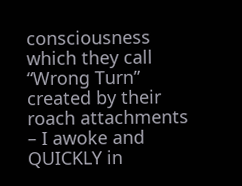consciousness which they call “Wrong Turn” created by their roach attachments – I awoke and QUICKLY in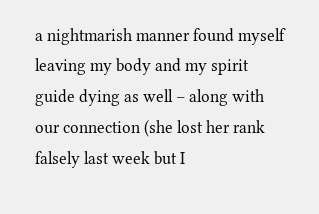a nightmarish manner found myself leaving my body and my spirit guide dying as well – along with our connection (she lost her rank falsely last week but I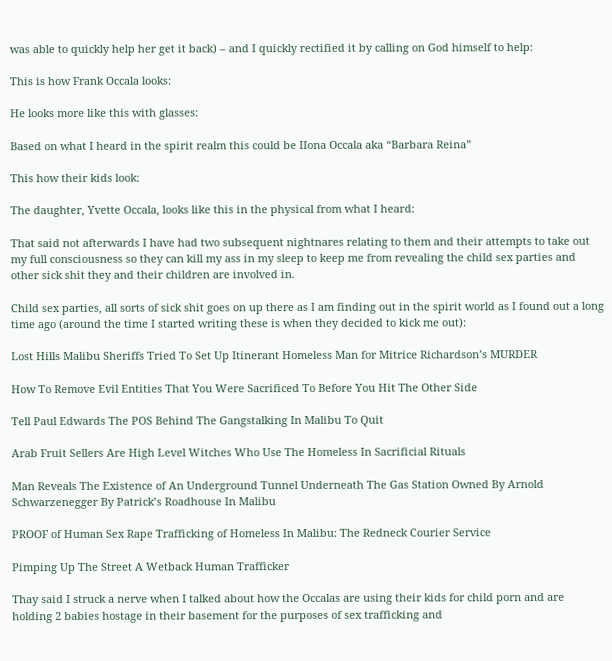was able to quickly help her get it back) – and I quickly rectified it by calling on God himself to help:

This is how Frank Occala looks:

He looks more like this with glasses:

Based on what I heard in the spirit realm this could be IIona Occala aka “Barbara Reina”

This how their kids look:

The daughter, Yvette Occala, looks like this in the physical from what I heard:

That said not afterwards I have had two subsequent nightnares relating to them and their attempts to take out my full consciousness so they can kill my ass in my sleep to keep me from revealing the child sex parties and other sick shit they and their children are involved in.

Child sex parties, all sorts of sick shit goes on up there as I am finding out in the spirit world as I found out a long time ago (around the time I started writing these is when they decided to kick me out):

Lost Hills Malibu Sheriffs Tried To Set Up Itinerant Homeless Man for Mitrice Richardson’s MURDER

How To Remove Evil Entities That You Were Sacrificed To Before You Hit The Other Side

Tell Paul Edwards The POS Behind The Gangstalking In Malibu To Quit

Arab Fruit Sellers Are High Level Witches Who Use The Homeless In Sacrificial Rituals

Man Reveals The Existence of An Underground Tunnel Underneath The Gas Station Owned By Arnold Schwarzenegger By Patrick’s Roadhouse In Malibu

PROOF of Human Sex Rape Trafficking of Homeless In Malibu: The Redneck Courier Service

Pimping Up The Street A Wetback Human Trafficker

Thay said I struck a nerve when I talked about how the Occalas are using their kids for child porn and are holding 2 babies hostage in their basement for the purposes of sex trafficking and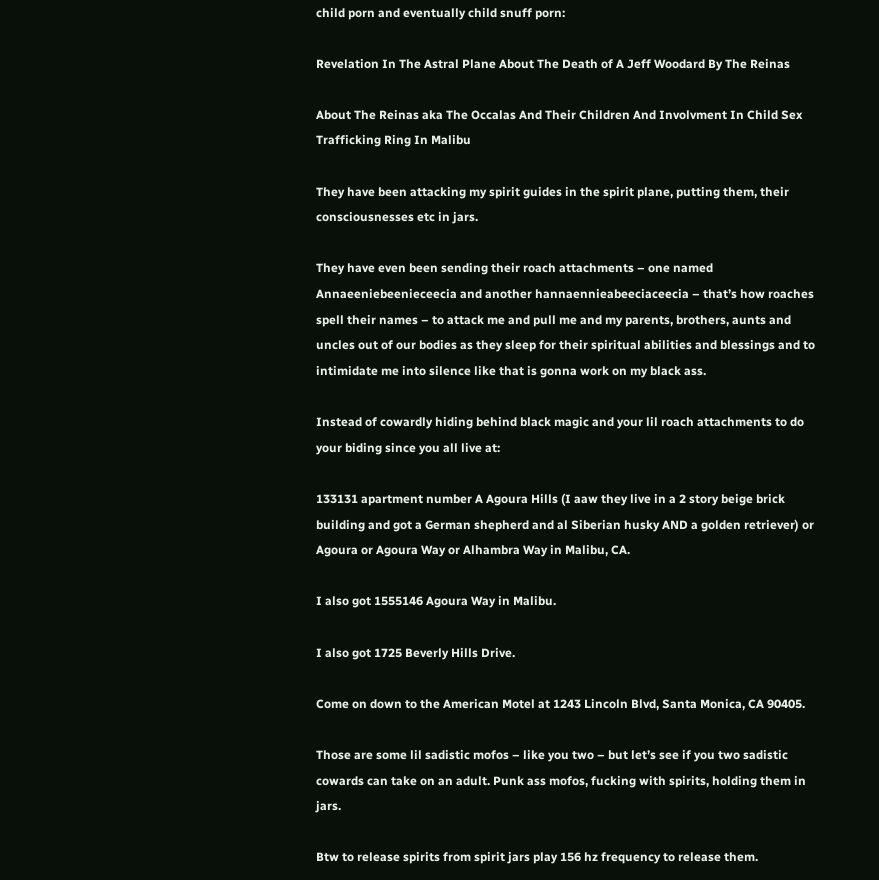child porn and eventually child snuff porn:

Revelation In The Astral Plane About The Death of A Jeff Woodard By The Reinas

About The Reinas aka The Occalas And Their Children And Involvment In Child Sex Trafficking Ring In Malibu

They have been attacking my spirit guides in the spirit plane, putting them, their consciousnesses etc in jars.

They have even been sending their roach attachments – one named Annaeeniebeenieceecia and another hannaennieabeeciaceecia – that’s how roaches spell their names – to attack me and pull me and my parents, brothers, aunts and uncles out of our bodies as they sleep for their spiritual abilities and blessings and to intimidate me into silence like that is gonna work on my black ass.

Instead of cowardly hiding behind black magic and your lil roach attachments to do your biding since you all live at:

133131 apartment number A Agoura Hills (I aaw they live in a 2 story beige brick building and got a German shepherd and al Siberian husky AND a golden retriever) or Agoura or Agoura Way or Alhambra Way in Malibu, CA.

I also got 1555146 Agoura Way in Malibu.

I also got 1725 Beverly Hills Drive.

Come on down to the American Motel at 1243 Lincoln Blvd, Santa Monica, CA 90405.

Those are some lil sadistic mofos – like you two – but let’s see if you two sadistic cowards can take on an adult. Punk ass mofos, fucking with spirits, holding them in jars.

Btw to release spirits from spirit jars play 156 hz frequency to release them.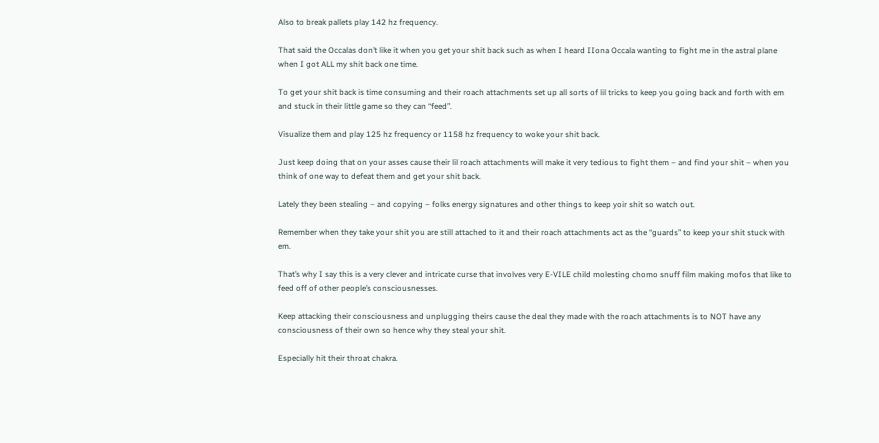Also to break pallets play 142 hz frequency.

That said the Occalas don’t like it when you get your shit back such as when I heard IIona Occala wanting to fight me in the astral plane when I got ALL my shit back one time.

To get your shit back is time consuming and their roach attachments set up all sorts of lil tricks to keep you going back and forth with em and stuck in their little game so they can “feed”.

Visualize them and play 125 hz frequency or 1158 hz frequency to woke your shit back.

Just keep doing that on your asses cause their lil roach attachments will make it very tedious to fight them – and find your shit – when you think of one way to defeat them and get your shit back.

Lately they been stealing – and copying – folks energy signatures and other things to keep yoir shit so watch out.

Remember when they take your shit you are still attached to it and their roach attachments act as the “guards” to keep your shit stuck with em.

That’s why I say this is a very clever and intricate curse that involves very E-VILE child molesting chomo snuff film making mofos that like to feed off of other people’s consciousnesses.

Keep attacking their consciousness and unplugging theirs cause the deal they made with the roach attachments is to NOT have any consciousness of their own so hence why they steal your shit.

Especially hit their throat chakra.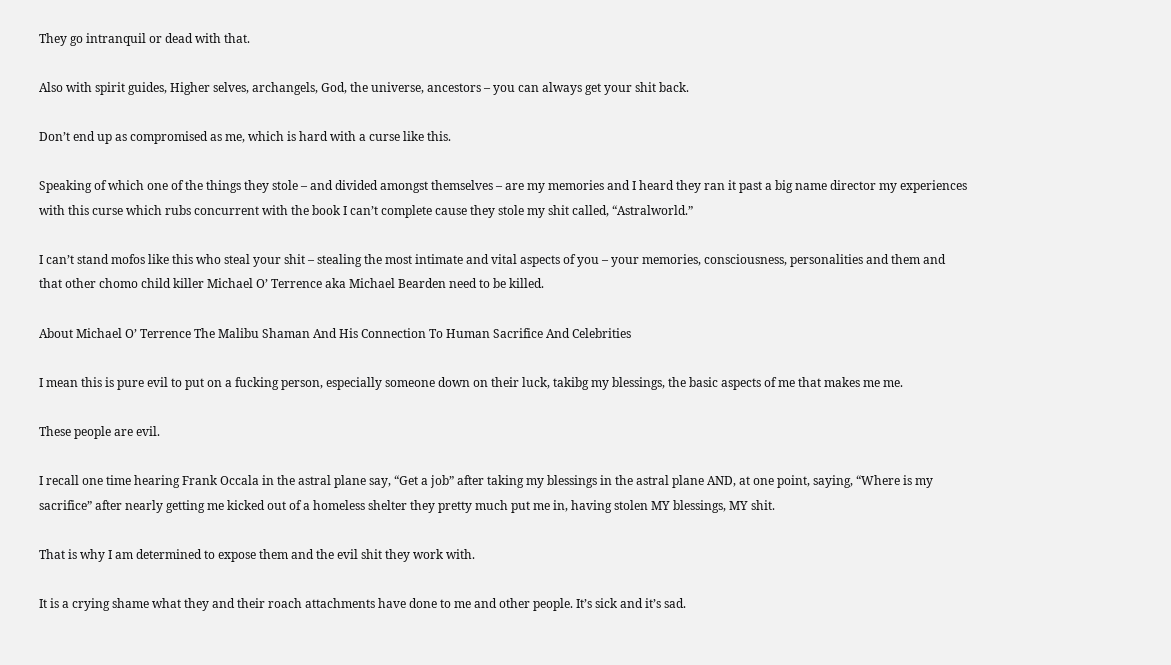They go intranquil or dead with that.

Also with spirit guides, Higher selves, archangels, God, the universe, ancestors – you can always get your shit back.

Don’t end up as compromised as me, which is hard with a curse like this.

Speaking of which one of the things they stole – and divided amongst themselves – are my memories and I heard they ran it past a big name director my experiences with this curse which rubs concurrent with the book I can’t complete cause they stole my shit called, “Astralworld.”

I can’t stand mofos like this who steal your shit – stealing the most intimate and vital aspects of you – your memories, consciousness, personalities and them and that other chomo child killer Michael O’ Terrence aka Michael Bearden need to be killed.

About Michael O’ Terrence The Malibu Shaman And His Connection To Human Sacrifice And Celebrities

I mean this is pure evil to put on a fucking person, especially someone down on their luck, takibg my blessings, the basic aspects of me that makes me me.

These people are evil.

I recall one time hearing Frank Occala in the astral plane say, “Get a job” after taking my blessings in the astral plane AND, at one point, saying, “Where is my sacrifice” after nearly getting me kicked out of a homeless shelter they pretty much put me in, having stolen MY blessings, MY shit.

That is why I am determined to expose them and the evil shit they work with.

It is a crying shame what they and their roach attachments have done to me and other people. It’s sick and it’s sad.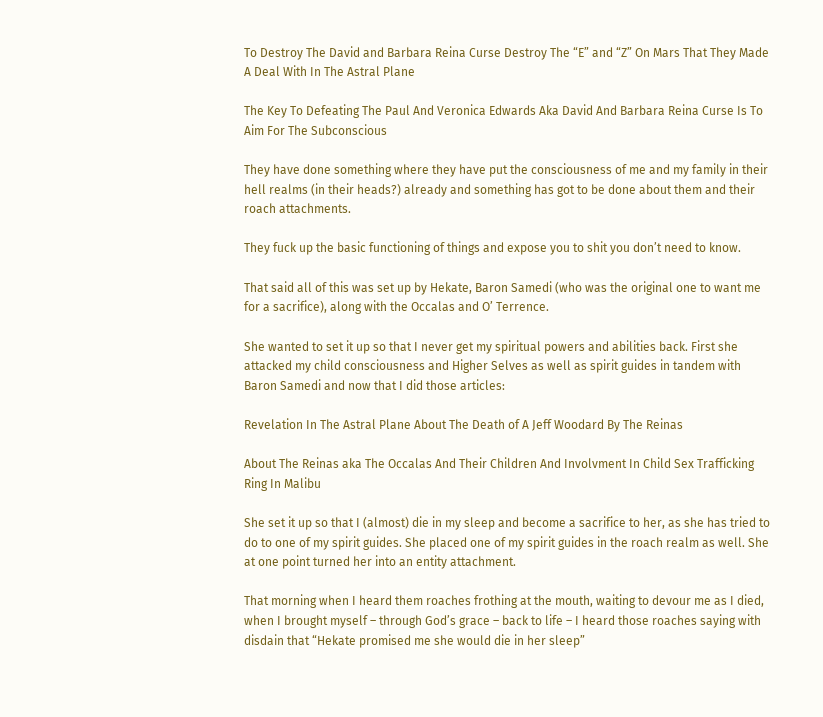To Destroy The David and Barbara Reina Curse Destroy The “E” and “Z” On Mars That They Made A Deal With In The Astral Plane

The Key To Defeating The Paul And Veronica Edwards Aka David And Barbara Reina Curse Is To Aim For The Subconscious

They have done something where they have put the consciousness of me and my family in their hell realms (in their heads?) already and something has got to be done about them and their roach attachments.

They fuck up the basic functioning of things and expose you to shit you don’t need to know.

That said all of this was set up by Hekate, Baron Samedi (who was the original one to want me for a sacrifice), along with the Occalas and O’ Terrence.

She wanted to set it up so that I never get my spiritual powers and abilities back. First she attacked my child consciousness and Higher Selves as well as spirit guides in tandem with Baron Samedi and now that I did those articles:

Revelation In The Astral Plane About The Death of A Jeff Woodard By The Reinas

About The Reinas aka The Occalas And Their Children And Involvment In Child Sex Trafficking Ring In Malibu

She set it up so that I (almost) die in my sleep and become a sacrifice to her, as she has tried to do to one of my spirit guides. She placed one of my spirit guides in the roach realm as well. She at one point turned her into an entity attachment.

That morning when I heard them roaches frothing at the mouth, waiting to devour me as I died, when I brought myself – through God’s grace – back to life – I heard those roaches saying with disdain that “Hekate promised me she would die in her sleep”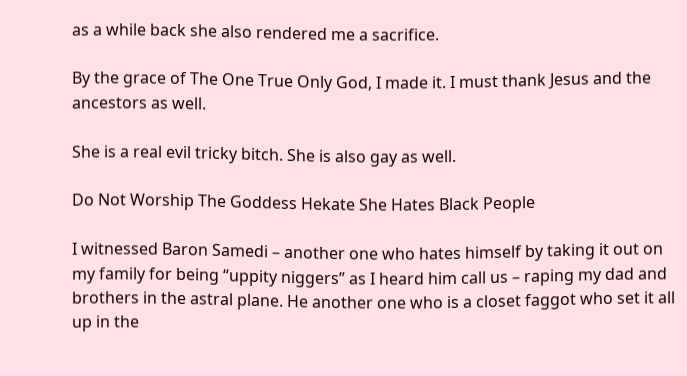as a while back she also rendered me a sacrifice.

By the grace of The One True Only God, I made it. I must thank Jesus and the ancestors as well.

She is a real evil tricky bitch. She is also gay as well.

Do Not Worship The Goddess Hekate She Hates Black People

I witnessed Baron Samedi – another one who hates himself by taking it out on my family for being “uppity niggers” as I heard him call us – raping my dad and brothers in the astral plane. He another one who is a closet faggot who set it all up in the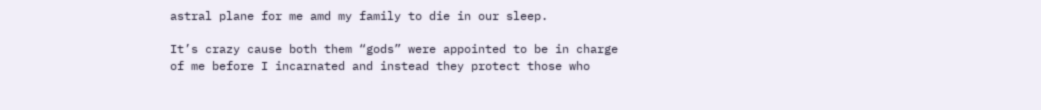astral plane for me amd my family to die in our sleep.

It’s crazy cause both them “gods” were appointed to be in charge of me before I incarnated and instead they protect those who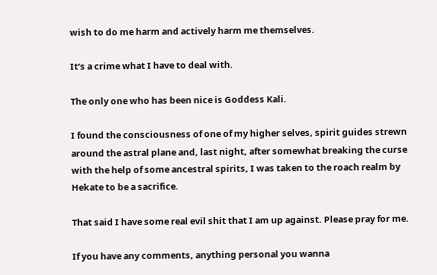wish to do me harm and actively harm me themselves.

It’s a crime what I have to deal with.

The only one who has been nice is Goddess Kali.

I found the consciousness of one of my higher selves, spirit guides strewn around the astral plane and, last night, after somewhat breaking the curse with the help of some ancestral spirits, I was taken to the roach realm by Hekate to be a sacrifice.

That said I have some real evil shit that I am up against. Please pray for me.

If you have any comments, anything personal you wanna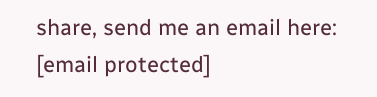share, send me an email here: [email protected]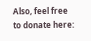Also, feel free to donate here: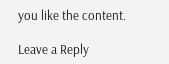you like the content.

Leave a Reply